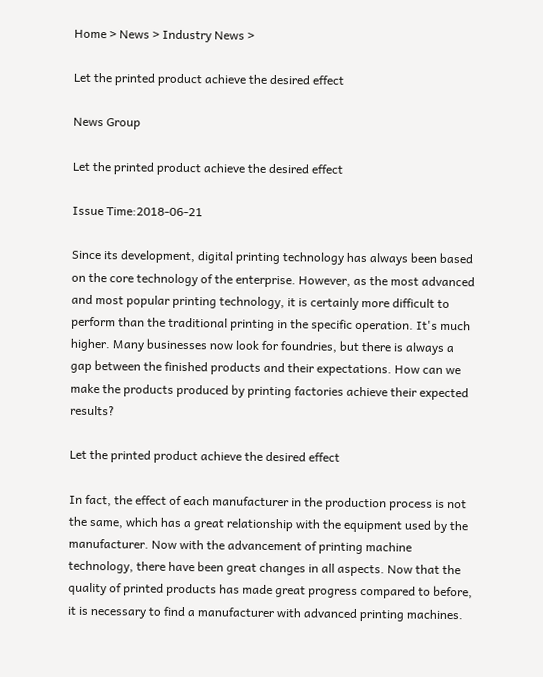Home > News > Industry News >

Let the printed product achieve the desired effect

News Group

Let the printed product achieve the desired effect

Issue Time:2018-06-21

Since its development, digital printing technology has always been based on the core technology of the enterprise. However, as the most advanced and most popular printing technology, it is certainly more difficult to perform than the traditional printing in the specific operation. It's much higher. Many businesses now look for foundries, but there is always a gap between the finished products and their expectations. How can we make the products produced by printing factories achieve their expected results?

Let the printed product achieve the desired effect

In fact, the effect of each manufacturer in the production process is not the same, which has a great relationship with the equipment used by the manufacturer. Now with the advancement of printing machine technology, there have been great changes in all aspects. Now that the quality of printed products has made great progress compared to before, it is necessary to find a manufacturer with advanced printing machines.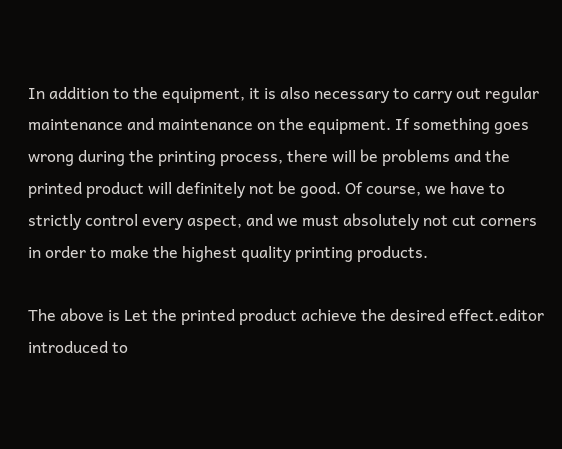In addition to the equipment, it is also necessary to carry out regular maintenance and maintenance on the equipment. If something goes wrong during the printing process, there will be problems and the printed product will definitely not be good. Of course, we have to strictly control every aspect, and we must absolutely not cut corners in order to make the highest quality printing products.

The above is Let the printed product achieve the desired effect.editor introduced to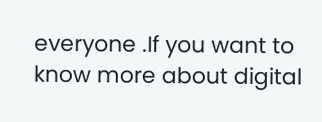everyone .If you want to know more about digital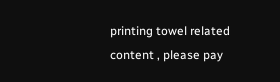printing towel related content , please pay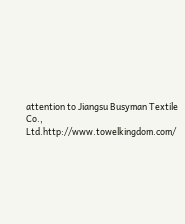attention to Jiangsu Busyman Textile Co., Ltd.http://www.towelkingdom.com/